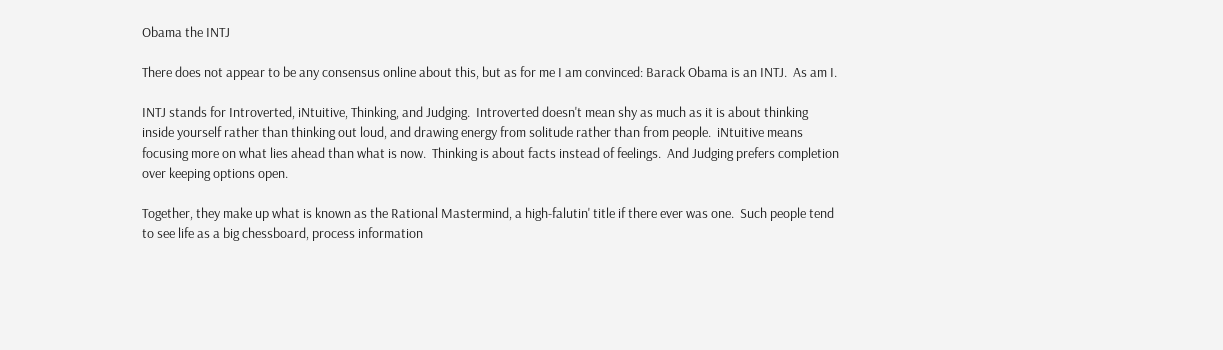Obama the INTJ

There does not appear to be any consensus online about this, but as for me I am convinced: Barack Obama is an INTJ.  As am I.

INTJ stands for Introverted, iNtuitive, Thinking, and Judging.  Introverted doesn't mean shy as much as it is about thinking inside yourself rather than thinking out loud, and drawing energy from solitude rather than from people.  iNtuitive means focusing more on what lies ahead than what is now.  Thinking is about facts instead of feelings.  And Judging prefers completion over keeping options open.

Together, they make up what is known as the Rational Mastermind, a high-falutin' title if there ever was one.  Such people tend to see life as a big chessboard, process information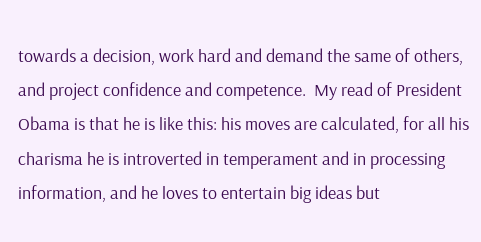towards a decision, work hard and demand the same of others, and project confidence and competence.  My read of President Obama is that he is like this: his moves are calculated, for all his charisma he is introverted in temperament and in processing information, and he loves to entertain big ideas but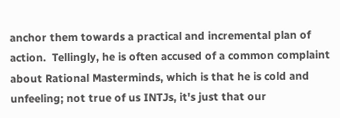anchor them towards a practical and incremental plan of action.  Tellingly, he is often accused of a common complaint about Rational Masterminds, which is that he is cold and unfeeling; not true of us INTJs, it's just that our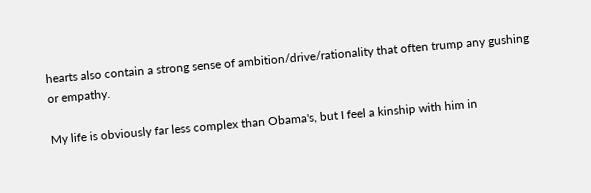hearts also contain a strong sense of ambition/drive/rationality that often trump any gushing or empathy.

My life is obviously far less complex than Obama's, but I feel a kinship with him in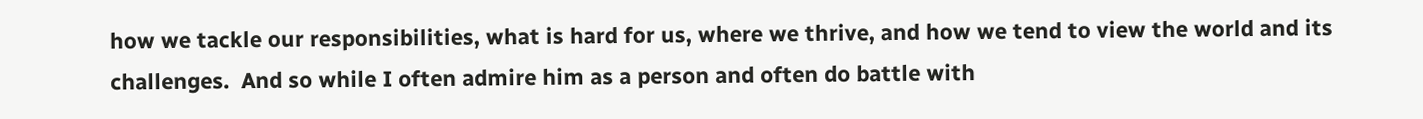how we tackle our responsibilities, what is hard for us, where we thrive, and how we tend to view the world and its challenges.  And so while I often admire him as a person and often do battle with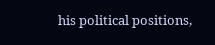his political positions,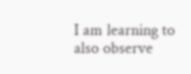I am learning to also observe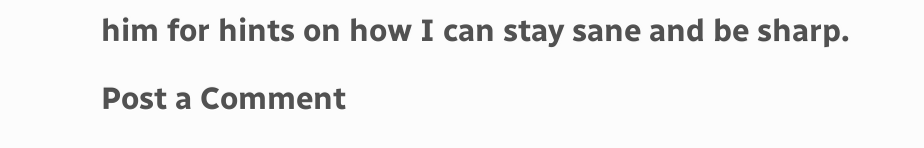him for hints on how I can stay sane and be sharp.

Post a Comment